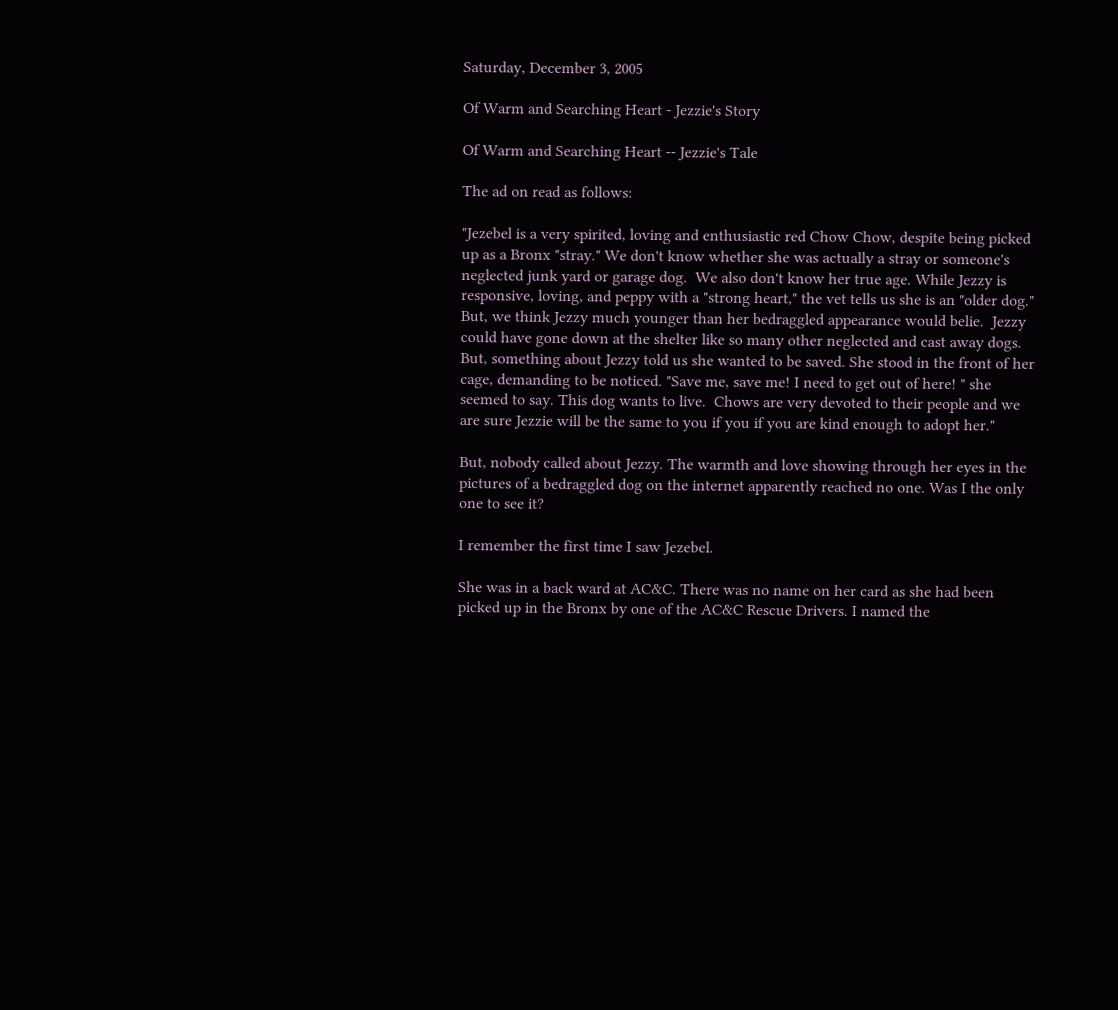Saturday, December 3, 2005

Of Warm and Searching Heart - Jezzie's Story

Of Warm and Searching Heart -- Jezzie's Tale

The ad on read as follows:

"Jezebel is a very spirited, loving and enthusiastic red Chow Chow, despite being picked up as a Bronx "stray." We don't know whether she was actually a stray or someone's neglected junk yard or garage dog.  We also don't know her true age. While Jezzy is responsive, loving, and peppy with a "strong heart," the vet tells us she is an "older dog." But, we think Jezzy much younger than her bedraggled appearance would belie.  Jezzy could have gone down at the shelter like so many other neglected and cast away dogs. But, something about Jezzy told us she wanted to be saved. She stood in the front of her cage, demanding to be noticed. "Save me, save me! I need to get out of here! " she seemed to say. This dog wants to live.  Chows are very devoted to their people and we are sure Jezzie will be the same to you if you if you are kind enough to adopt her."

But, nobody called about Jezzy. The warmth and love showing through her eyes in the pictures of a bedraggled dog on the internet apparently reached no one. Was I the only one to see it?

I remember the first time I saw Jezebel.

She was in a back ward at AC&C. There was no name on her card as she had been picked up in the Bronx by one of the AC&C Rescue Drivers. I named the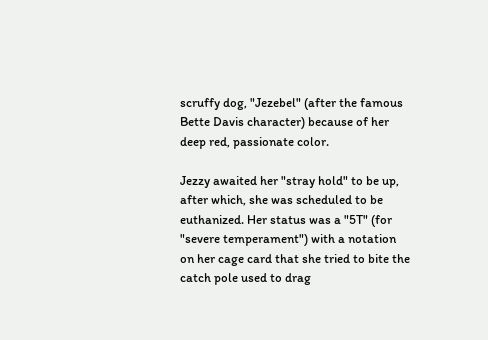scruffy dog, "Jezebel" (after the famous Bette Davis character) because of her deep red, passionate color.

Jezzy awaited her "stray hold" to be up, after which, she was scheduled to be euthanized. Her status was a "5T" (for "severe temperament") with a notation on her cage card that she tried to bite the catch pole used to drag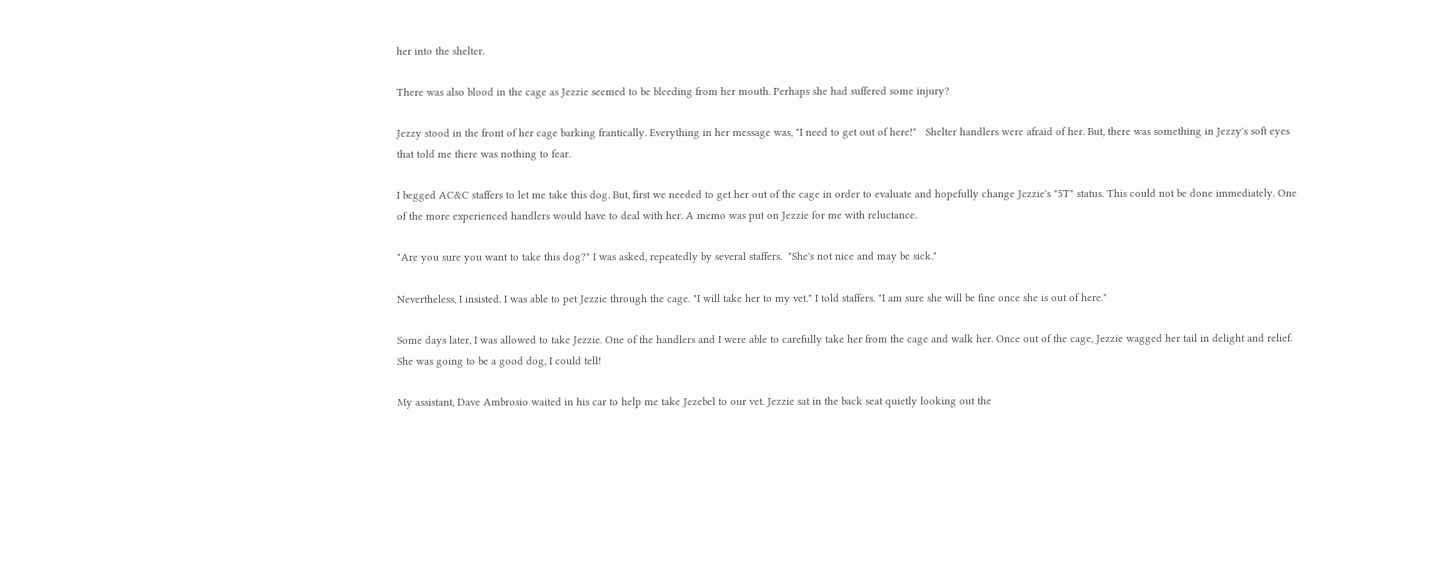her into the shelter.

There was also blood in the cage as Jezzie seemed to be bleeding from her mouth. Perhaps she had suffered some injury?

Jezzy stood in the front of her cage barking frantically. Everything in her message was, "I need to get out of here!"   Shelter handlers were afraid of her. But, there was something in Jezzy's soft eyes that told me there was nothing to fear.

I begged AC&C staffers to let me take this dog. But, first we needed to get her out of the cage in order to evaluate and hopefully change Jezzie's "5T" status. This could not be done immediately. One of the more experienced handlers would have to deal with her. A memo was put on Jezzie for me with reluctance.

"Are you sure you want to take this dog?" I was asked, repeatedly by several staffers.  "She's not nice and may be sick."

Nevertheless, I insisted. I was able to pet Jezzie through the cage. "I will take her to my vet." I told staffers. "I am sure she will be fine once she is out of here."

Some days later, I was allowed to take Jezzie. One of the handlers and I were able to carefully take her from the cage and walk her. Once out of the cage, Jezzie wagged her tail in delight and relief. She was going to be a good dog, I could tell!

My assistant, Dave Ambrosio waited in his car to help me take Jezebel to our vet. Jezzie sat in the back seat quietly looking out the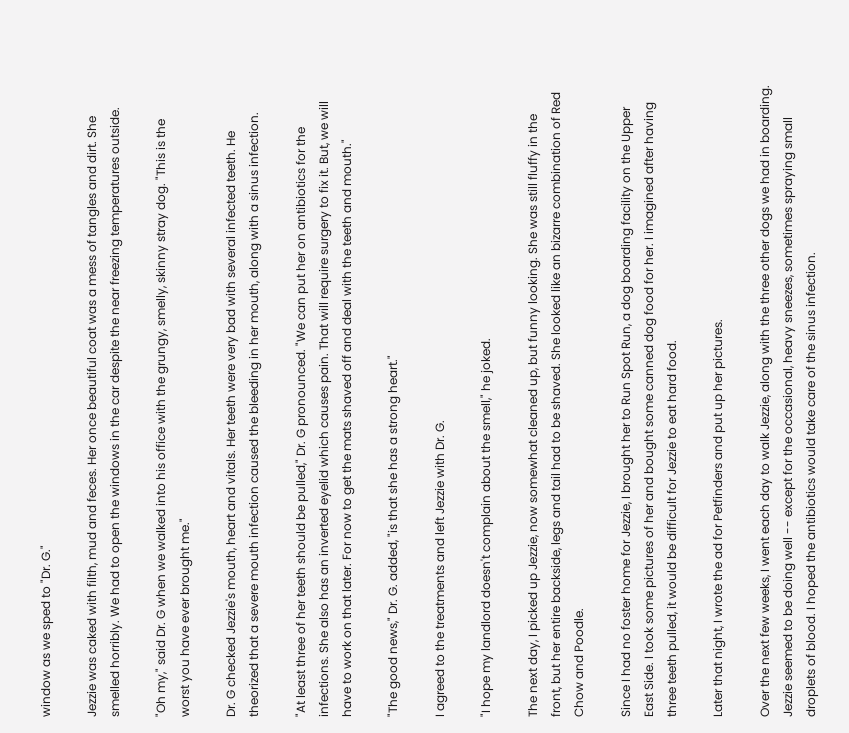window as we sped to "Dr. G."

Jezzie was caked with filth, mud and feces. Her once beautiful coat was a mess of tangles and dirt. She smelled horribly. We had to open the windows in the car despite the near freezing temperatures outside.

"Oh my," said Dr. G when we walked into his office with the grungy, smelly, skinny stray dog. "This is the worst you have ever brought me."

Dr. G checked Jezzie's mouth, heart and vitals. Her teeth were very bad with several infected teeth. He theorized that a severe mouth infection caused the bleeding in her mouth, along with a sinus infection.

"At least three of her teeth should be pulled," Dr. G pronounced. "We can put her on antibiotics for the infections. She also has an inverted eyelid which causes pain. That will require surgery to fix it. But, we will have to work on that later. For now to get the mats shaved off and deal with the teeth and mouth."

"The good news," Dr. G. added, "is that she has a strong heart."

I agreed to the treatments and left Jezzie with Dr. G.

"I hope my landlord doesn't complain about the smell," he joked.

The next day, I picked up Jezzie, now somewhat cleaned up, but funny looking. She was still fluffy in the front, but her entire backside, legs and tail had to be shaved. She looked like an bizarre combination of Red Chow and Poodle.

Since I had no foster home for Jezzie, I brought her to Run Spot Run, a dog boarding facility on the Upper East Side. I took some pictures of her and bought some canned dog food for her. I imagined after having three teeth pulled, it would be difficult for Jezzie to eat hard food.

Later that night, I wrote the ad for Petfinders and put up her pictures.

Over the next few weeks, I went each day to walk Jezzie, along with the three other dogs we had in boarding. Jezzie seemed to be doing well -- except for the occasional, heavy sneezes, sometimes spraying small droplets of blood. I hoped the antibiotics would take care of the sinus infection.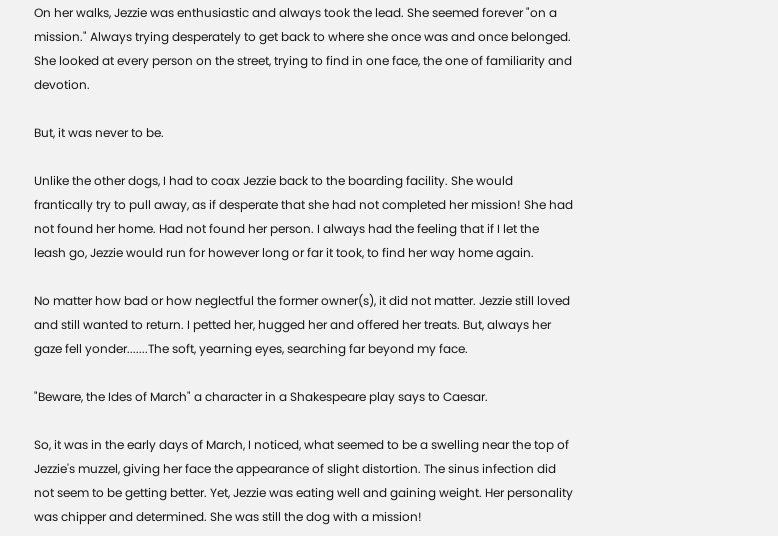On her walks, Jezzie was enthusiastic and always took the lead. She seemed forever "on a mission." Always trying desperately to get back to where she once was and once belonged. She looked at every person on the street, trying to find in one face, the one of familiarity and devotion.

But, it was never to be.

Unlike the other dogs, I had to coax Jezzie back to the boarding facility. She would frantically try to pull away, as if desperate that she had not completed her mission! She had not found her home. Had not found her person. I always had the feeling that if I let the leash go, Jezzie would run for however long or far it took, to find her way home again.

No matter how bad or how neglectful the former owner(s), it did not matter. Jezzie still loved and still wanted to return. I petted her, hugged her and offered her treats. But, always her gaze fell yonder.......The soft, yearning eyes, searching far beyond my face.

"Beware, the Ides of March" a character in a Shakespeare play says to Caesar.

So, it was in the early days of March, I noticed, what seemed to be a swelling near the top of Jezzie's muzzel, giving her face the appearance of slight distortion. The sinus infection did not seem to be getting better. Yet, Jezzie was eating well and gaining weight. Her personality was chipper and determined. She was still the dog with a mission!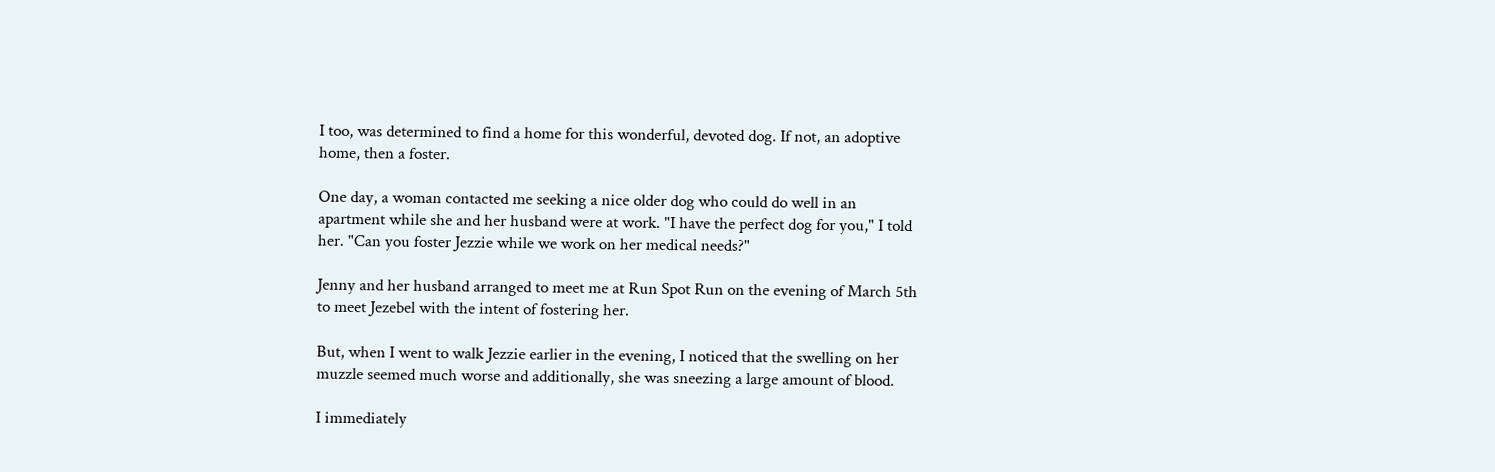I too, was determined to find a home for this wonderful, devoted dog. If not, an adoptive home, then a foster.

One day, a woman contacted me seeking a nice older dog who could do well in an apartment while she and her husband were at work. "I have the perfect dog for you," I told her. "Can you foster Jezzie while we work on her medical needs?"

Jenny and her husband arranged to meet me at Run Spot Run on the evening of March 5th to meet Jezebel with the intent of fostering her.

But, when I went to walk Jezzie earlier in the evening, I noticed that the swelling on her muzzle seemed much worse and additionally, she was sneezing a large amount of blood.

I immediately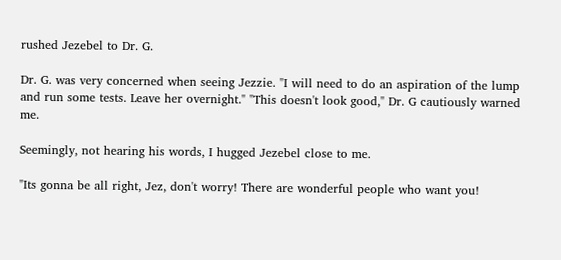rushed Jezebel to Dr. G.

Dr. G. was very concerned when seeing Jezzie. "I will need to do an aspiration of the lump and run some tests. Leave her overnight." "This doesn't look good," Dr. G cautiously warned me.

Seemingly, not hearing his words, I hugged Jezebel close to me.

"Its gonna be all right, Jez, don't worry! There are wonderful people who want you!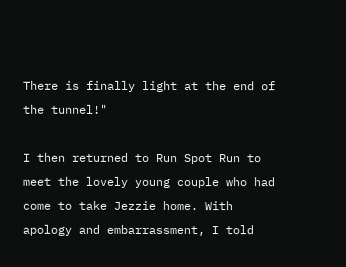There is finally light at the end of the tunnel!"

I then returned to Run Spot Run to meet the lovely young couple who had come to take Jezzie home. With apology and embarrassment, I told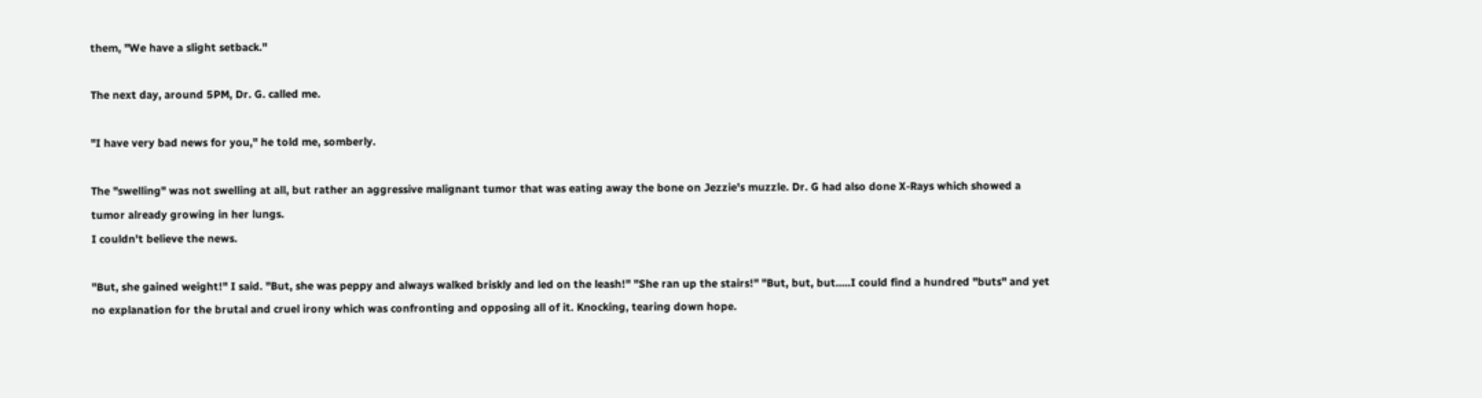them, "We have a slight setback."

The next day, around 5PM, Dr. G. called me.

"I have very bad news for you," he told me, somberly.

The "swelling" was not swelling at all, but rather an aggressive malignant tumor that was eating away the bone on Jezzie's muzzle. Dr. G had also done X-Rays which showed a tumor already growing in her lungs.
I couldn't believe the news.

"But, she gained weight!" I said. "But, she was peppy and always walked briskly and led on the leash!" "She ran up the stairs!" "But, but, but.....I could find a hundred "buts" and yet no explanation for the brutal and cruel irony which was confronting and opposing all of it. Knocking, tearing down hope.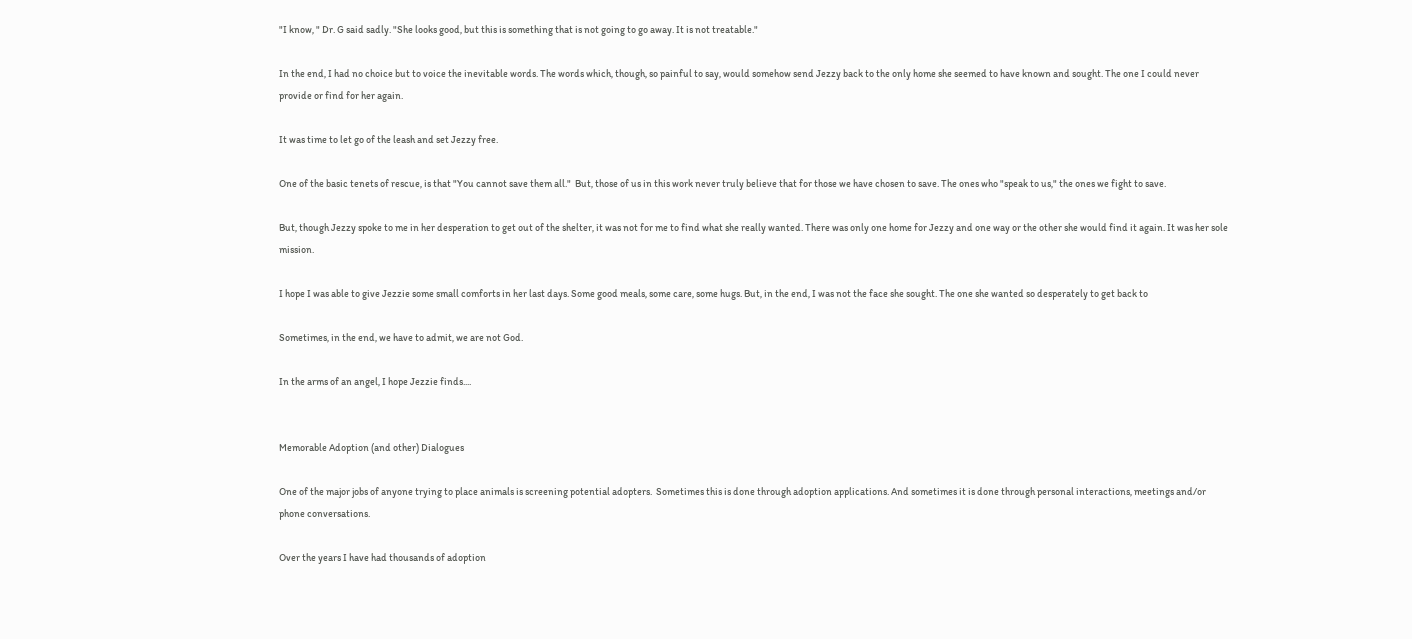"I know, " Dr. G said sadly. "She looks good, but this is something that is not going to go away. It is not treatable."

In the end, I had no choice but to voice the inevitable words. The words which, though, so painful to say, would somehow send Jezzy back to the only home she seemed to have known and sought. The one I could never provide or find for her again.

It was time to let go of the leash and set Jezzy free.

One of the basic tenets of rescue, is that "You cannot save them all."  But, those of us in this work never truly believe that for those we have chosen to save. The ones who "speak to us," the ones we fight to save.

But, though Jezzy spoke to me in her desperation to get out of the shelter, it was not for me to find what she really wanted. There was only one home for Jezzy and one way or the other she would find it again. It was her sole mission.

I hope I was able to give Jezzie some small comforts in her last days. Some good meals, some care, some hugs. But, in the end, I was not the face she sought. The one she wanted so desperately to get back to

Sometimes, in the end, we have to admit, we are not God.

In the arms of an angel, I hope Jezzie finds....


Memorable Adoption (and other) Dialogues

One of the major jobs of anyone trying to place animals is screening potential adopters.  Sometimes this is done through adoption applications. And sometimes it is done through personal interactions, meetings and/or phone conversations.

Over the years I have had thousands of adoption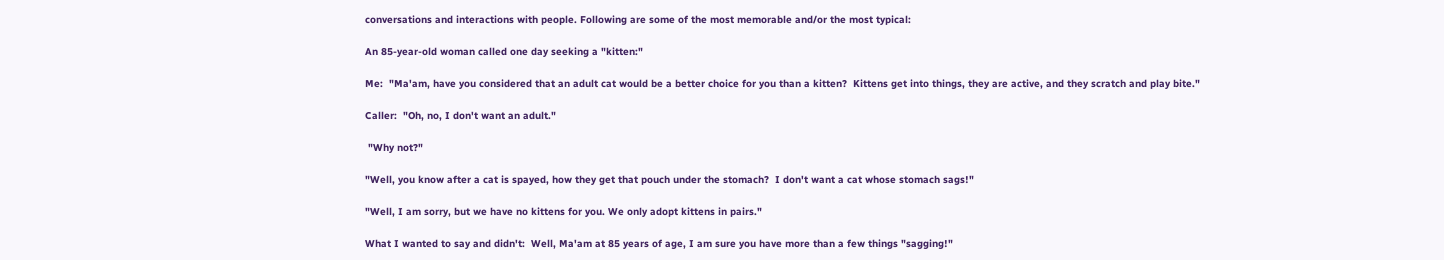conversations and interactions with people. Following are some of the most memorable and/or the most typical:

An 85-year-old woman called one day seeking a "kitten:"

Me:  "Ma'am, have you considered that an adult cat would be a better choice for you than a kitten?  Kittens get into things, they are active, and they scratch and play bite."

Caller:  "Oh, no, I don't want an adult."

 "Why not?"

"Well, you know after a cat is spayed, how they get that pouch under the stomach?  I don't want a cat whose stomach sags!"

"Well, I am sorry, but we have no kittens for you. We only adopt kittens in pairs."

What I wanted to say and didn't:  Well, Ma'am at 85 years of age, I am sure you have more than a few things "sagging!"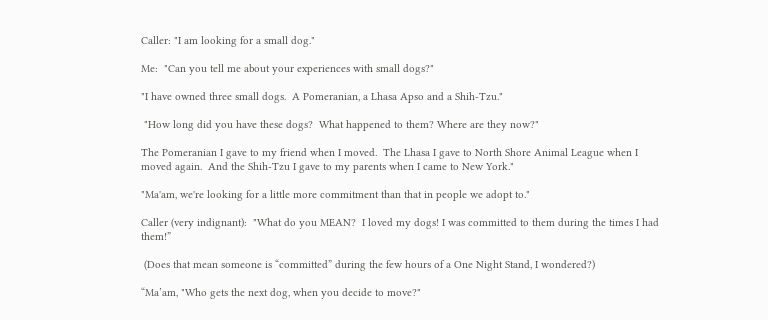Caller: "I am looking for a small dog."

Me:  "Can you tell me about your experiences with small dogs?"

"I have owned three small dogs.  A Pomeranian, a Lhasa Apso and a Shih-Tzu."

 "How long did you have these dogs?  What happened to them? Where are they now?"

The Pomeranian I gave to my friend when I moved.  The Lhasa I gave to North Shore Animal League when I moved again.  And the Shih-Tzu I gave to my parents when I came to New York."

"Ma'am, we're looking for a little more commitment than that in people we adopt to."

Caller (very indignant):  "What do you MEAN?  I loved my dogs! I was committed to them during the times I had them!”

 (Does that mean someone is “committed” during the few hours of a One Night Stand, I wondered?)

“Ma’am, "Who gets the next dog, when you decide to move?"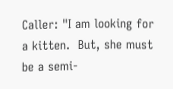Caller: "I am looking for a kitten.  But, she must be a semi-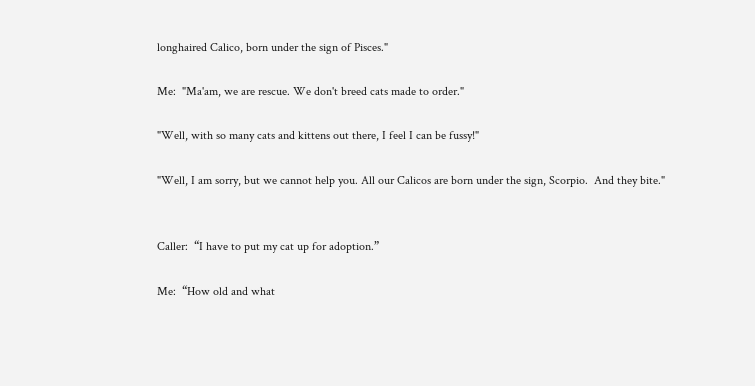longhaired Calico, born under the sign of Pisces."

Me:  "Ma'am, we are rescue. We don't breed cats made to order."

"Well, with so many cats and kittens out there, I feel I can be fussy!"

"Well, I am sorry, but we cannot help you. All our Calicos are born under the sign, Scorpio.  And they bite."


Caller:  “I have to put my cat up for adoption.”

Me:  “How old and what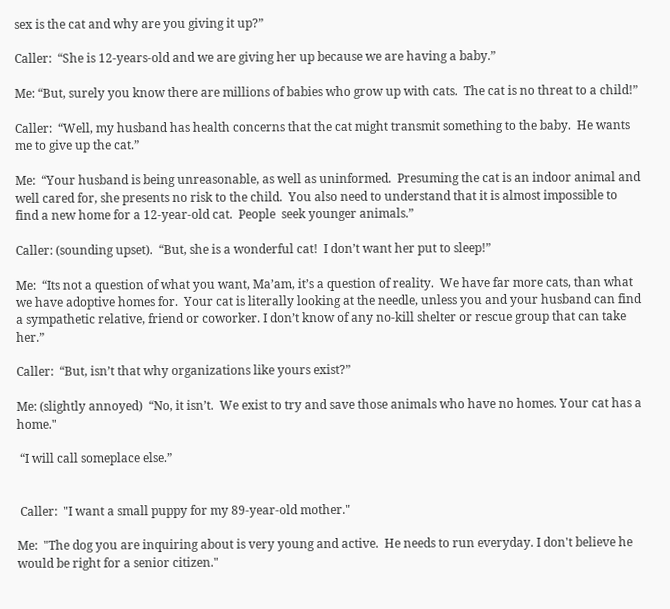sex is the cat and why are you giving it up?”

Caller:  “She is 12-years-old and we are giving her up because we are having a baby.”

Me: “But, surely you know there are millions of babies who grow up with cats.  The cat is no threat to a child!”

Caller:  “Well, my husband has health concerns that the cat might transmit something to the baby.  He wants me to give up the cat.”

Me:  “Your husband is being unreasonable, as well as uninformed.  Presuming the cat is an indoor animal and well cared for, she presents no risk to the child.  You also need to understand that it is almost impossible to find a new home for a 12-year-old cat.  People  seek younger animals.”

Caller: (sounding upset).  “But, she is a wonderful cat!  I don’t want her put to sleep!”

Me:  “Its not a question of what you want, Ma’am, it’s a question of reality.  We have far more cats, than what we have adoptive homes for.  Your cat is literally looking at the needle, unless you and your husband can find a sympathetic relative, friend or coworker. I don’t know of any no-kill shelter or rescue group that can take her.”

Caller:  “But, isn’t that why organizations like yours exist?”

Me: (slightly annoyed)  “No, it isn’t.  We exist to try and save those animals who have no homes. Your cat has a home."

 “I will call someplace else.”


 Caller:  "I want a small puppy for my 89-year-old mother."

Me:  "The dog you are inquiring about is very young and active.  He needs to run everyday. I don't believe he would be right for a senior citizen."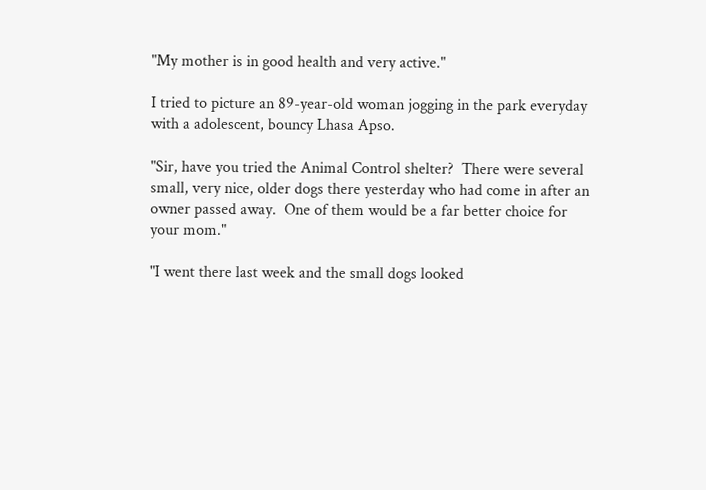"My mother is in good health and very active."

I tried to picture an 89-year-old woman jogging in the park everyday with a adolescent, bouncy Lhasa Apso.

"Sir, have you tried the Animal Control shelter?  There were several small, very nice, older dogs there yesterday who had come in after an owner passed away.  One of them would be a far better choice for your mom."

"I went there last week and the small dogs looked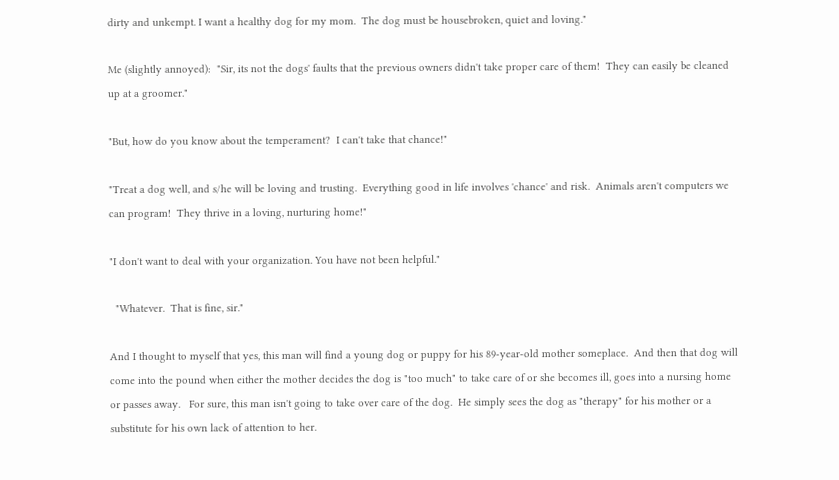dirty and unkempt. I want a healthy dog for my mom.  The dog must be housebroken, quiet and loving."

Me (slightly annoyed):  "Sir, its not the dogs' faults that the previous owners didn't take proper care of them!  They can easily be cleaned up at a groomer."

"But, how do you know about the temperament?  I can't take that chance!"

"Treat a dog well, and s/he will be loving and trusting.  Everything good in life involves 'chance' and risk.  Animals aren't computers we can program!  They thrive in a loving, nurturing home!"

"I don't want to deal with your organization. You have not been helpful."

  "Whatever.  That is fine, sir."

And I thought to myself that yes, this man will find a young dog or puppy for his 89-year-old mother someplace.  And then that dog will come into the pound when either the mother decides the dog is "too much" to take care of or she becomes ill, goes into a nursing home or passes away.   For sure, this man isn't going to take over care of the dog.  He simply sees the dog as "therapy" for his mother or a substitute for his own lack of attention to her.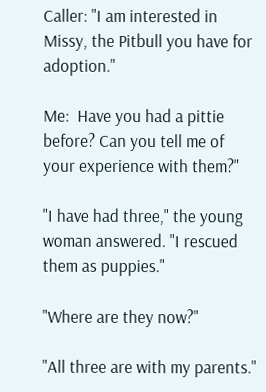Caller: "I am interested in Missy, the Pitbull you have for adoption."

Me:  Have you had a pittie before? Can you tell me of your experience with them?"

"I have had three," the young woman answered. "I rescued them as puppies."

"Where are they now?"

"All three are with my parents."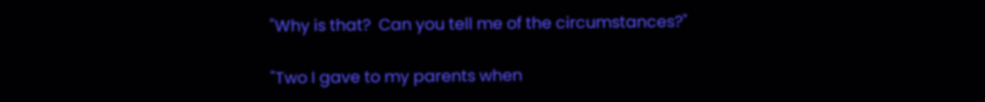"Why is that?  Can you tell me of the circumstances?"

"Two I gave to my parents when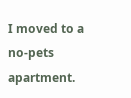I moved to a no-pets apartment.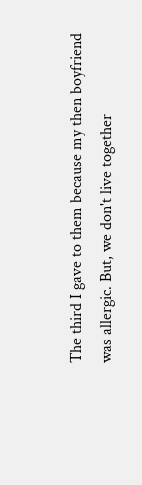The third I gave to them because my then boyfriend was allergic. But, we don't live together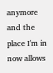anymore and the place I'm in now allows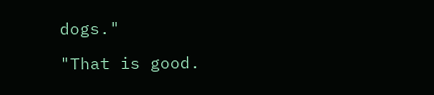dogs."

"That is good.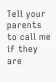Tell your parents to call me if they are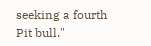seeking a fourth Pit bull."